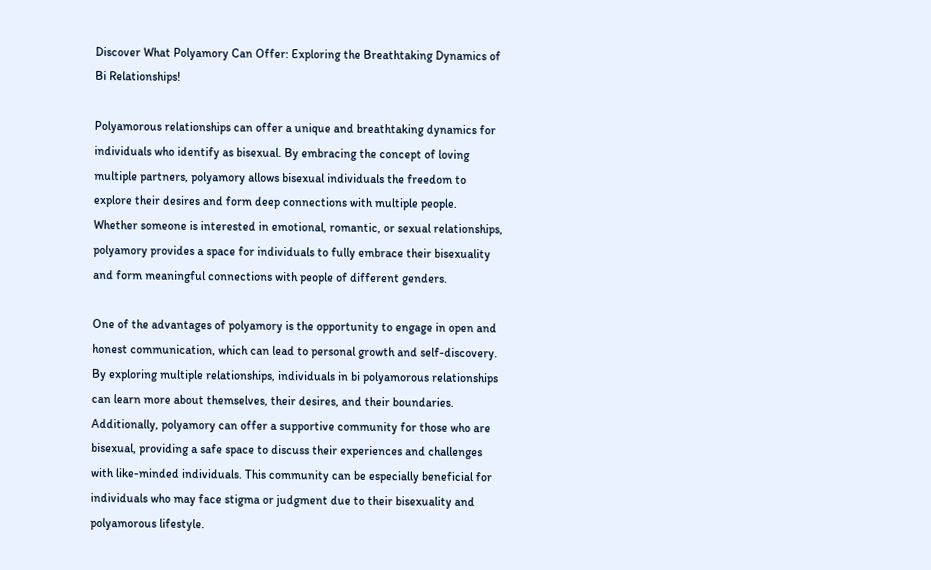Discover What Polyamory Can Offer: Exploring the Breathtaking Dynamics of Bi Relationships!

Polyamorous relationships can offer a unique and breathtaking dynamics for individuals who identify as bisexual. By embracing the concept of loving multiple partners, polyamory allows bisexual individuals the freedom to explore their desires and form deep connections with multiple people. Whether someone is interested in emotional, romantic, or sexual relationships, polyamory provides a space for individuals to fully embrace their bisexuality and form meaningful connections with people of different genders.

One of the advantages of polyamory is the opportunity to engage in open and honest communication, which can lead to personal growth and self-discovery. By exploring multiple relationships, individuals in bi polyamorous relationships can learn more about themselves, their desires, and their boundaries. Additionally, polyamory can offer a supportive community for those who are bisexual, providing a safe space to discuss their experiences and challenges with like-minded individuals. This community can be especially beneficial for individuals who may face stigma or judgment due to their bisexuality and polyamorous lifestyle.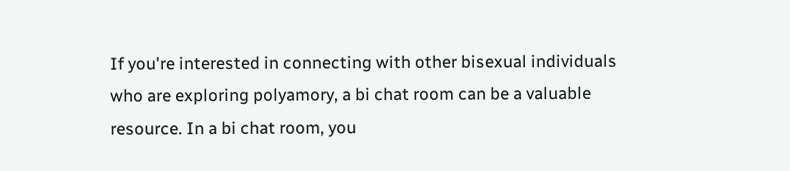If you're interested in connecting with other bisexual individuals who are exploring polyamory, a bi chat room can be a valuable resource. In a bi chat room, you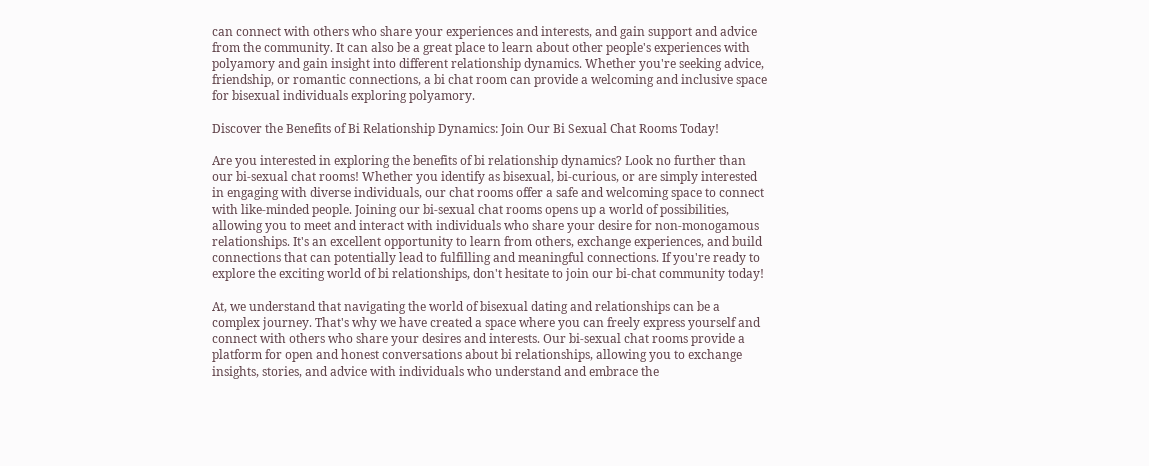can connect with others who share your experiences and interests, and gain support and advice from the community. It can also be a great place to learn about other people's experiences with polyamory and gain insight into different relationship dynamics. Whether you're seeking advice, friendship, or romantic connections, a bi chat room can provide a welcoming and inclusive space for bisexual individuals exploring polyamory.

Discover the Benefits of Bi Relationship Dynamics: Join Our Bi Sexual Chat Rooms Today!

Are you interested in exploring the benefits of bi relationship dynamics? Look no further than our bi-sexual chat rooms! Whether you identify as bisexual, bi-curious, or are simply interested in engaging with diverse individuals, our chat rooms offer a safe and welcoming space to connect with like-minded people. Joining our bi-sexual chat rooms opens up a world of possibilities, allowing you to meet and interact with individuals who share your desire for non-monogamous relationships. It's an excellent opportunity to learn from others, exchange experiences, and build connections that can potentially lead to fulfilling and meaningful connections. If you're ready to explore the exciting world of bi relationships, don't hesitate to join our bi-chat community today!

At, we understand that navigating the world of bisexual dating and relationships can be a complex journey. That's why we have created a space where you can freely express yourself and connect with others who share your desires and interests. Our bi-sexual chat rooms provide a platform for open and honest conversations about bi relationships, allowing you to exchange insights, stories, and advice with individuals who understand and embrace the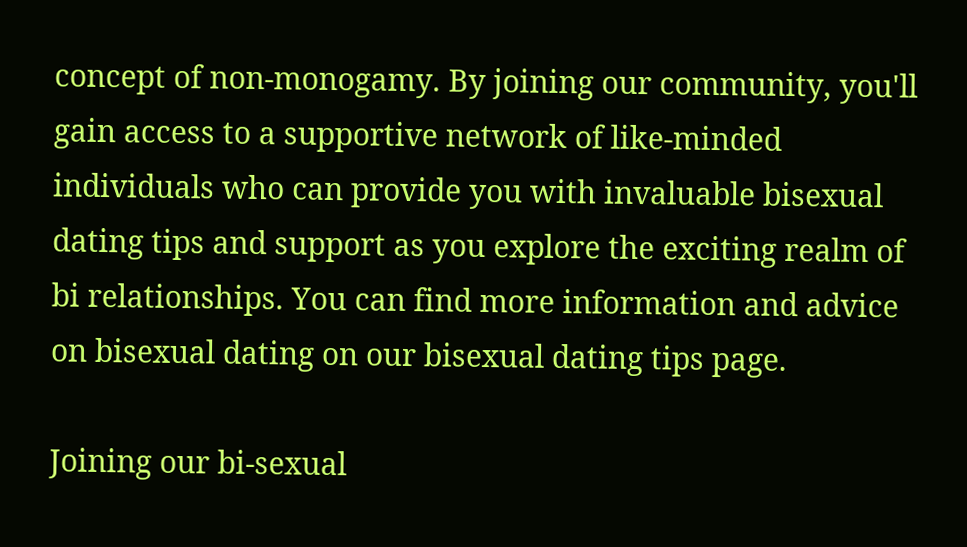concept of non-monogamy. By joining our community, you'll gain access to a supportive network of like-minded individuals who can provide you with invaluable bisexual dating tips and support as you explore the exciting realm of bi relationships. You can find more information and advice on bisexual dating on our bisexual dating tips page.

Joining our bi-sexual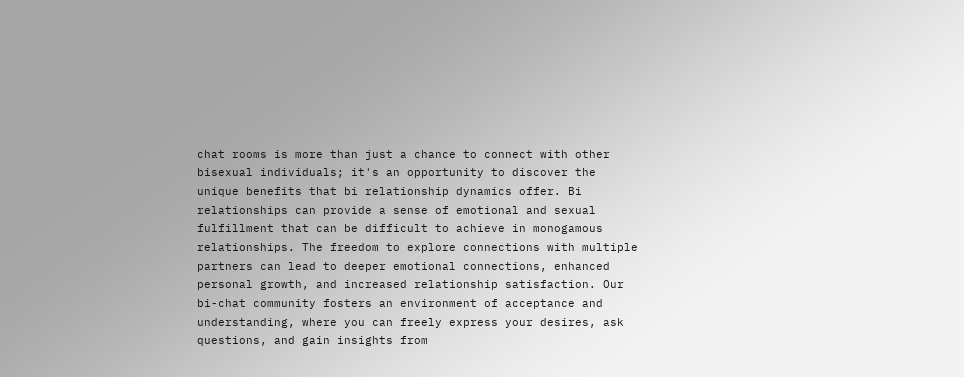chat rooms is more than just a chance to connect with other bisexual individuals; it's an opportunity to discover the unique benefits that bi relationship dynamics offer. Bi relationships can provide a sense of emotional and sexual fulfillment that can be difficult to achieve in monogamous relationships. The freedom to explore connections with multiple partners can lead to deeper emotional connections, enhanced personal growth, and increased relationship satisfaction. Our bi-chat community fosters an environment of acceptance and understanding, where you can freely express your desires, ask questions, and gain insights from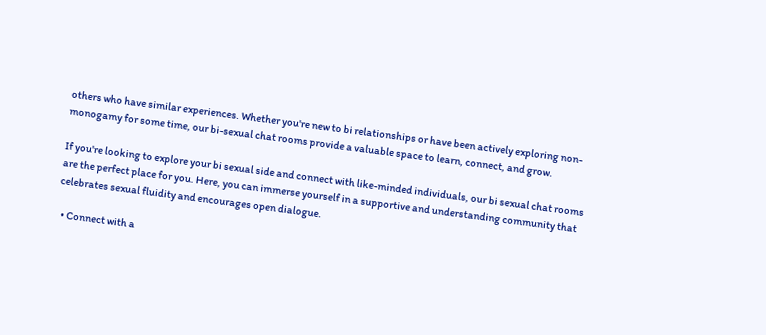others who have similar experiences. Whether you're new to bi relationships or have been actively exploring non-monogamy for some time, our bi-sexual chat rooms provide a valuable space to learn, connect, and grow.

If you're looking to explore your bi sexual side and connect with like-minded individuals, our bi sexual chat rooms are the perfect place for you. Here, you can immerse yourself in a supportive and understanding community that celebrates sexual fluidity and encourages open dialogue.

  • Connect with a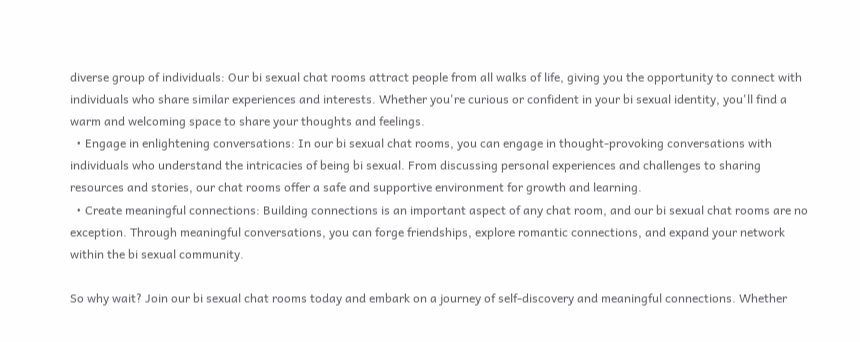diverse group of individuals: Our bi sexual chat rooms attract people from all walks of life, giving you the opportunity to connect with individuals who share similar experiences and interests. Whether you're curious or confident in your bi sexual identity, you'll find a warm and welcoming space to share your thoughts and feelings.
  • Engage in enlightening conversations: In our bi sexual chat rooms, you can engage in thought-provoking conversations with individuals who understand the intricacies of being bi sexual. From discussing personal experiences and challenges to sharing resources and stories, our chat rooms offer a safe and supportive environment for growth and learning.
  • Create meaningful connections: Building connections is an important aspect of any chat room, and our bi sexual chat rooms are no exception. Through meaningful conversations, you can forge friendships, explore romantic connections, and expand your network within the bi sexual community.

So why wait? Join our bi sexual chat rooms today and embark on a journey of self-discovery and meaningful connections. Whether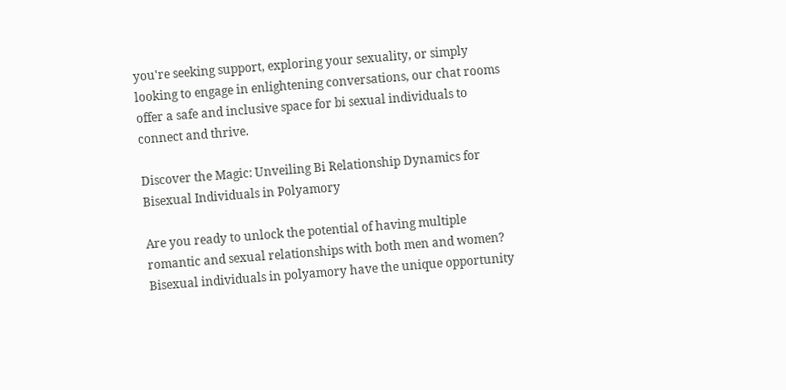you're seeking support, exploring your sexuality, or simply looking to engage in enlightening conversations, our chat rooms offer a safe and inclusive space for bi sexual individuals to connect and thrive.

Discover the Magic: Unveiling Bi Relationship Dynamics for Bisexual Individuals in Polyamory

Are you ready to unlock the potential of having multiple romantic and sexual relationships with both men and women? Bisexual individuals in polyamory have the unique opportunity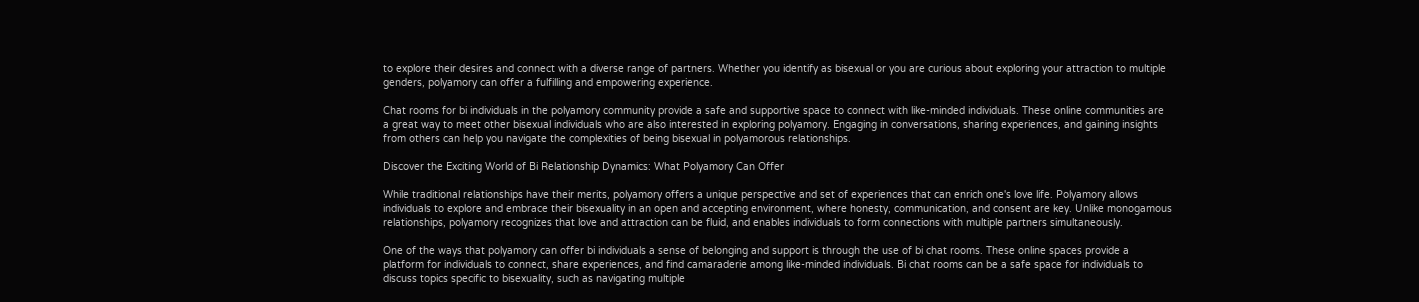to explore their desires and connect with a diverse range of partners. Whether you identify as bisexual or you are curious about exploring your attraction to multiple genders, polyamory can offer a fulfilling and empowering experience.

Chat rooms for bi individuals in the polyamory community provide a safe and supportive space to connect with like-minded individuals. These online communities are a great way to meet other bisexual individuals who are also interested in exploring polyamory. Engaging in conversations, sharing experiences, and gaining insights from others can help you navigate the complexities of being bisexual in polyamorous relationships.

Discover the Exciting World of Bi Relationship Dynamics: What Polyamory Can Offer

While traditional relationships have their merits, polyamory offers a unique perspective and set of experiences that can enrich one's love life. Polyamory allows individuals to explore and embrace their bisexuality in an open and accepting environment, where honesty, communication, and consent are key. Unlike monogamous relationships, polyamory recognizes that love and attraction can be fluid, and enables individuals to form connections with multiple partners simultaneously.

One of the ways that polyamory can offer bi individuals a sense of belonging and support is through the use of bi chat rooms. These online spaces provide a platform for individuals to connect, share experiences, and find camaraderie among like-minded individuals. Bi chat rooms can be a safe space for individuals to discuss topics specific to bisexuality, such as navigating multiple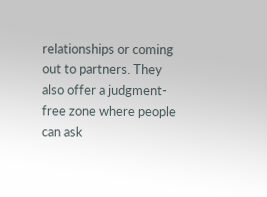relationships or coming out to partners. They also offer a judgment-free zone where people can ask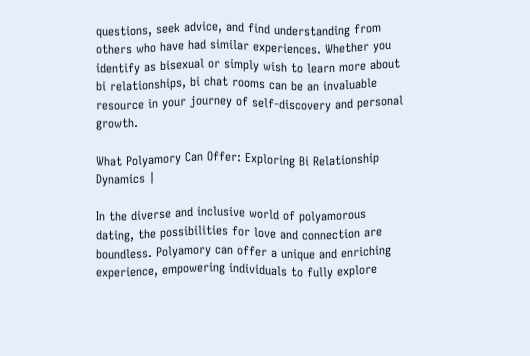questions, seek advice, and find understanding from others who have had similar experiences. Whether you identify as bisexual or simply wish to learn more about bi relationships, bi chat rooms can be an invaluable resource in your journey of self-discovery and personal growth.

What Polyamory Can Offer: Exploring Bi Relationship Dynamics |

In the diverse and inclusive world of polyamorous dating, the possibilities for love and connection are boundless. Polyamory can offer a unique and enriching experience, empowering individuals to fully explore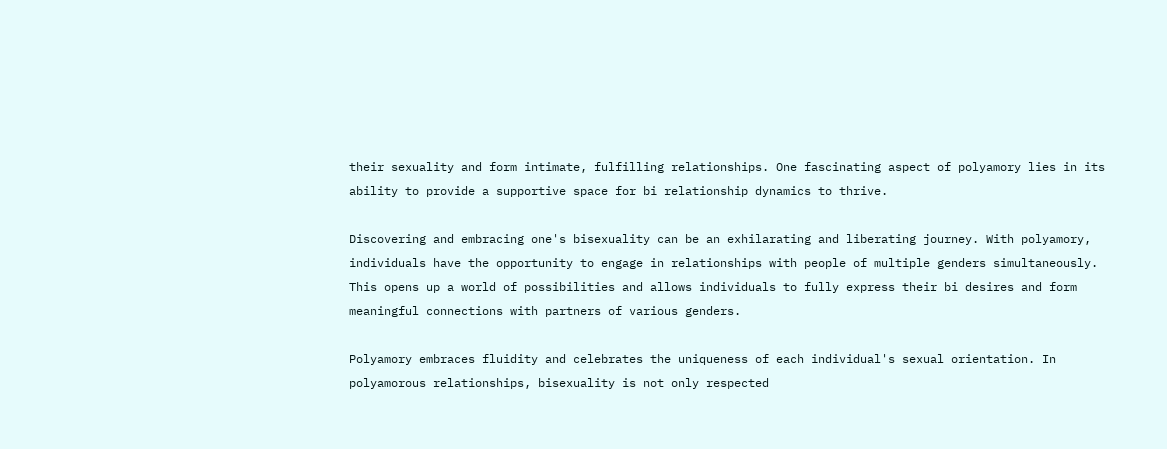their sexuality and form intimate, fulfilling relationships. One fascinating aspect of polyamory lies in its ability to provide a supportive space for bi relationship dynamics to thrive.

Discovering and embracing one's bisexuality can be an exhilarating and liberating journey. With polyamory, individuals have the opportunity to engage in relationships with people of multiple genders simultaneously. This opens up a world of possibilities and allows individuals to fully express their bi desires and form meaningful connections with partners of various genders.

Polyamory embraces fluidity and celebrates the uniqueness of each individual's sexual orientation. In polyamorous relationships, bisexuality is not only respected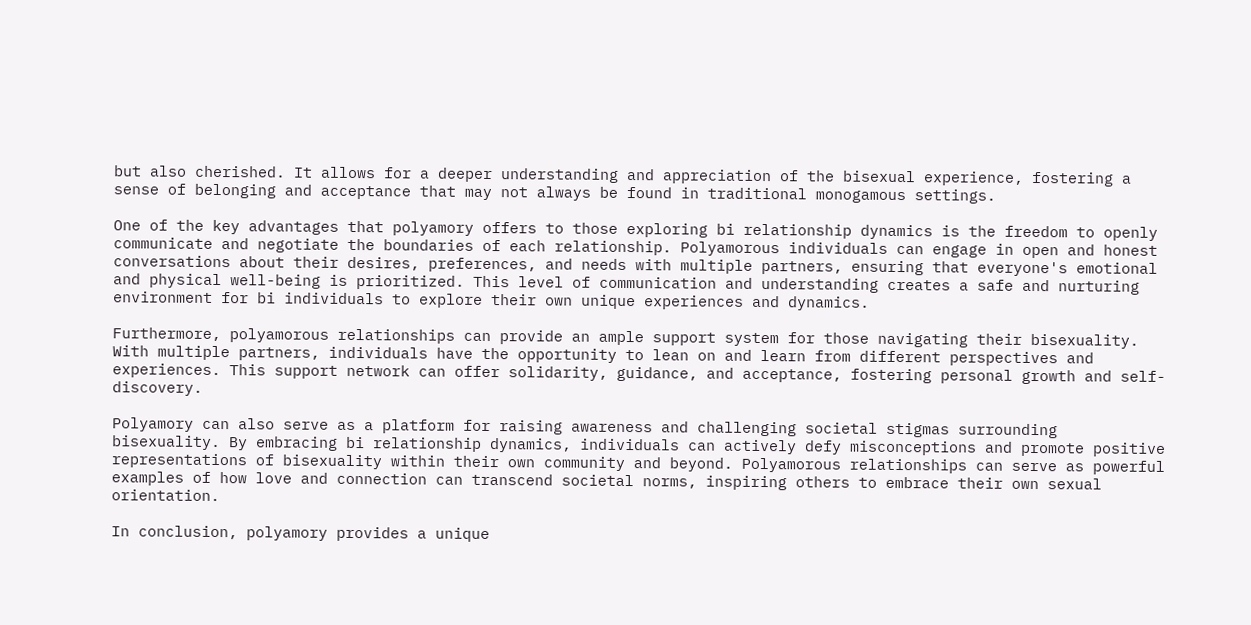but also cherished. It allows for a deeper understanding and appreciation of the bisexual experience, fostering a sense of belonging and acceptance that may not always be found in traditional monogamous settings.

One of the key advantages that polyamory offers to those exploring bi relationship dynamics is the freedom to openly communicate and negotiate the boundaries of each relationship. Polyamorous individuals can engage in open and honest conversations about their desires, preferences, and needs with multiple partners, ensuring that everyone's emotional and physical well-being is prioritized. This level of communication and understanding creates a safe and nurturing environment for bi individuals to explore their own unique experiences and dynamics.

Furthermore, polyamorous relationships can provide an ample support system for those navigating their bisexuality. With multiple partners, individuals have the opportunity to lean on and learn from different perspectives and experiences. This support network can offer solidarity, guidance, and acceptance, fostering personal growth and self-discovery.

Polyamory can also serve as a platform for raising awareness and challenging societal stigmas surrounding bisexuality. By embracing bi relationship dynamics, individuals can actively defy misconceptions and promote positive representations of bisexuality within their own community and beyond. Polyamorous relationships can serve as powerful examples of how love and connection can transcend societal norms, inspiring others to embrace their own sexual orientation.

In conclusion, polyamory provides a unique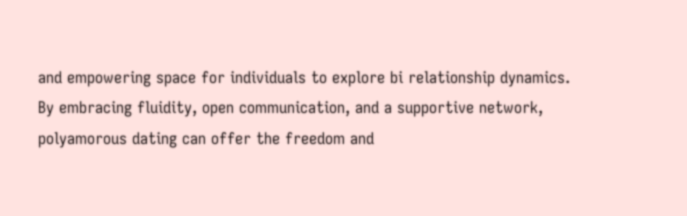and empowering space for individuals to explore bi relationship dynamics. By embracing fluidity, open communication, and a supportive network, polyamorous dating can offer the freedom and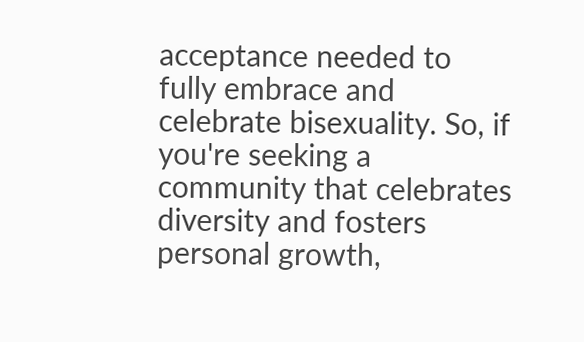acceptance needed to fully embrace and celebrate bisexuality. So, if you're seeking a community that celebrates diversity and fosters personal growth,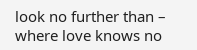look no further than – where love knows no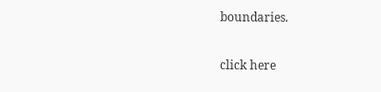boundaries.

click here